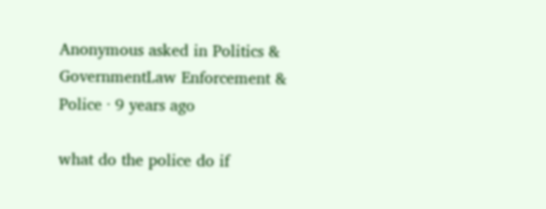Anonymous asked in Politics & GovernmentLaw Enforcement & Police · 9 years ago

what do the police do if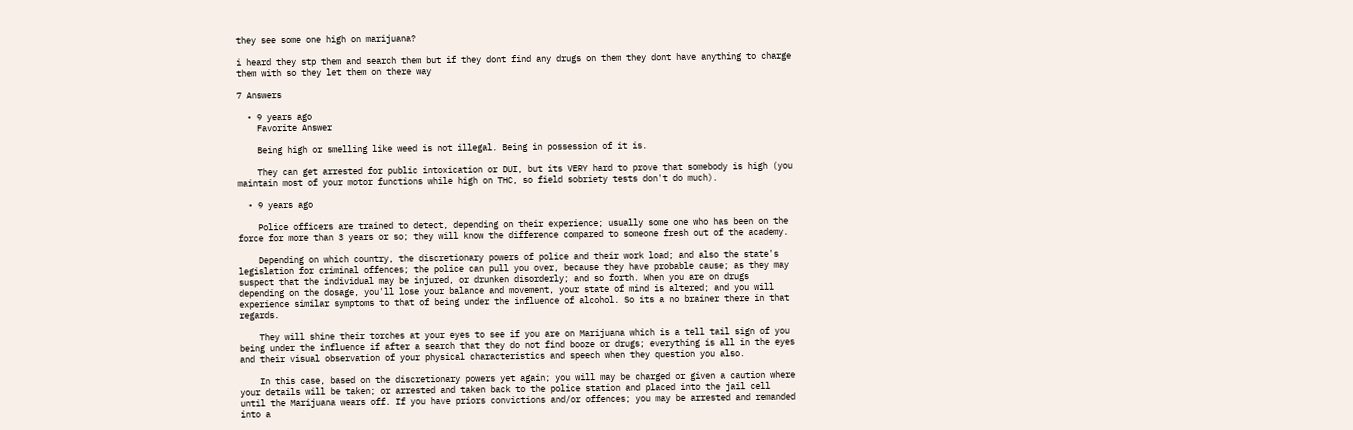they see some one high on marijuana?

i heard they stp them and search them but if they dont find any drugs on them they dont have anything to charge them with so they let them on there way

7 Answers

  • 9 years ago
    Favorite Answer

    Being high or smelling like weed is not illegal. Being in possession of it is.

    They can get arrested for public intoxication or DUI, but its VERY hard to prove that somebody is high (you maintain most of your motor functions while high on THC, so field sobriety tests don't do much).

  • 9 years ago

    Police officers are trained to detect, depending on their experience; usually some one who has been on the force for more than 3 years or so; they will know the difference compared to someone fresh out of the academy.

    Depending on which country, the discretionary powers of police and their work load; and also the state's legislation for criminal offences; the police can pull you over, because they have probable cause; as they may suspect that the individual may be injured, or drunken disorderly; and so forth. When you are on drugs depending on the dosage, you'll lose your balance and movement, your state of mind is altered; and you will experience similar symptoms to that of being under the influence of alcohol. So its a no brainer there in that regards.

    They will shine their torches at your eyes to see if you are on Marijuana which is a tell tail sign of you being under the influence if after a search that they do not find booze or drugs; everything is all in the eyes and their visual observation of your physical characteristics and speech when they question you also.

    In this case, based on the discretionary powers yet again; you will may be charged or given a caution where your details will be taken; or arrested and taken back to the police station and placed into the jail cell until the Marijuana wears off. If you have priors convictions and/or offences; you may be arrested and remanded into a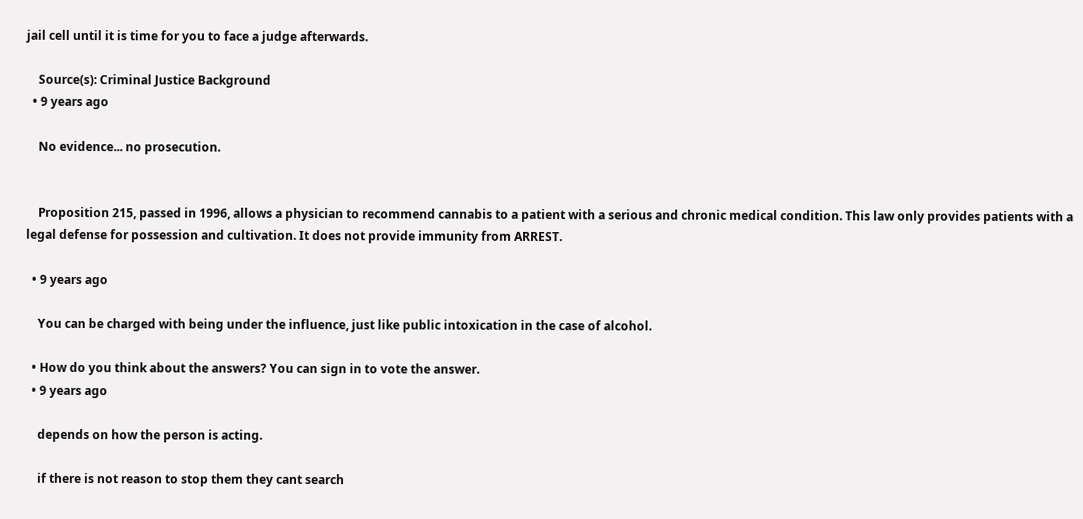jail cell until it is time for you to face a judge afterwards.

    Source(s): Criminal Justice Background
  • 9 years ago

    No evidence... no prosecution.


    Proposition 215, passed in 1996, allows a physician to recommend cannabis to a patient with a serious and chronic medical condition. This law only provides patients with a legal defense for possession and cultivation. It does not provide immunity from ARREST.

  • 9 years ago

    You can be charged with being under the influence, just like public intoxication in the case of alcohol.

  • How do you think about the answers? You can sign in to vote the answer.
  • 9 years ago

    depends on how the person is acting.

    if there is not reason to stop them they cant search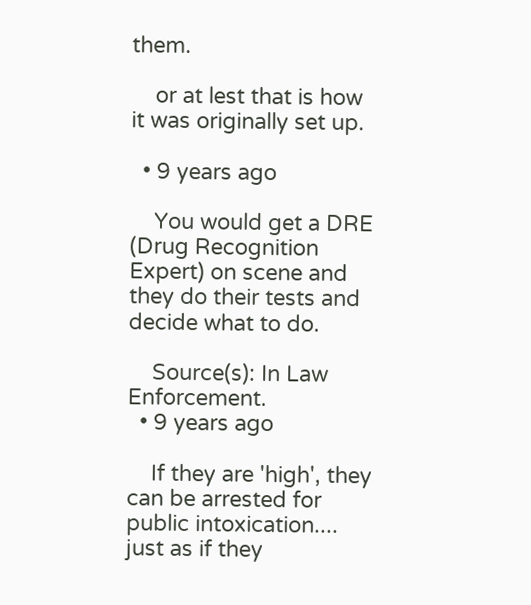them.

    or at lest that is how it was originally set up.

  • 9 years ago

    You would get a DRE (Drug Recognition Expert) on scene and they do their tests and decide what to do.

    Source(s): In Law Enforcement.
  • 9 years ago

    If they are 'high', they can be arrested for public intoxication.... just as if they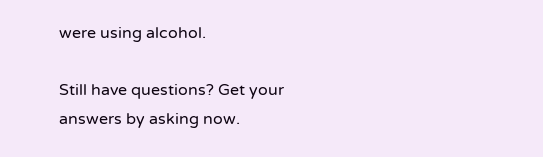were using alcohol.

Still have questions? Get your answers by asking now.